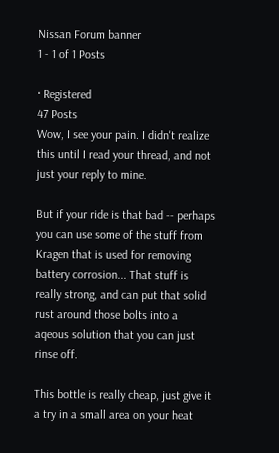Nissan Forum banner
1 - 1 of 1 Posts

· Registered
47 Posts
Wow, I see your pain. I didn't realize this until I read your thread, and not just your reply to mine.

But if your ride is that bad -- perhaps you can use some of the stuff from Kragen that is used for removing battery corrosion... That stuff is really strong, and can put that solid rust around those bolts into a aqeous solution that you can just rinse off.

This bottle is really cheap, just give it a try in a small area on your heat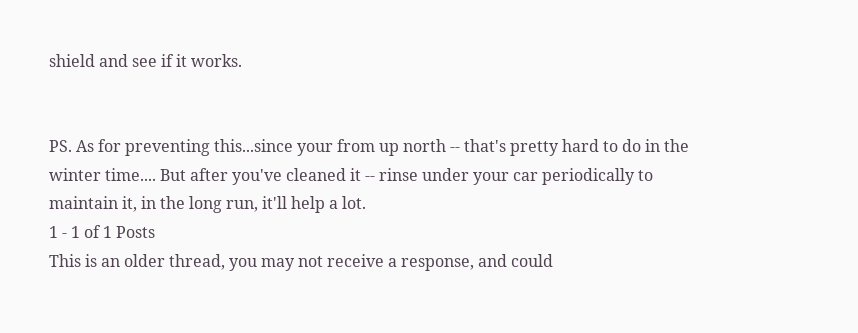shield and see if it works.


PS. As for preventing this...since your from up north -- that's pretty hard to do in the winter time.... But after you've cleaned it -- rinse under your car periodically to maintain it, in the long run, it'll help a lot.
1 - 1 of 1 Posts
This is an older thread, you may not receive a response, and could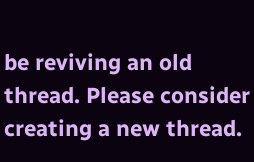be reviving an old thread. Please consider creating a new thread.